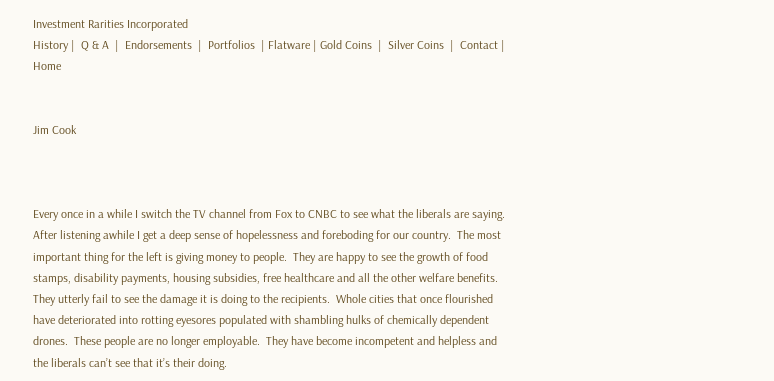Investment Rarities Incorporated
History |  Q & A  |  Endorsements  |  Portfolios  | Flatware | Gold Coins  |  Silver Coins  |  Contact |  Home


Jim Cook



Every once in a while I switch the TV channel from Fox to CNBC to see what the liberals are saying.  After listening awhile I get a deep sense of hopelessness and foreboding for our country.  The most important thing for the left is giving money to people.  They are happy to see the growth of food stamps, disability payments, housing subsidies, free healthcare and all the other welfare benefits.  They utterly fail to see the damage it is doing to the recipients.  Whole cities that once flourished have deteriorated into rotting eyesores populated with shambling hulks of chemically dependent drones.  These people are no longer employable.  They have become incompetent and helpless and the liberals can’t see that it’s their doing.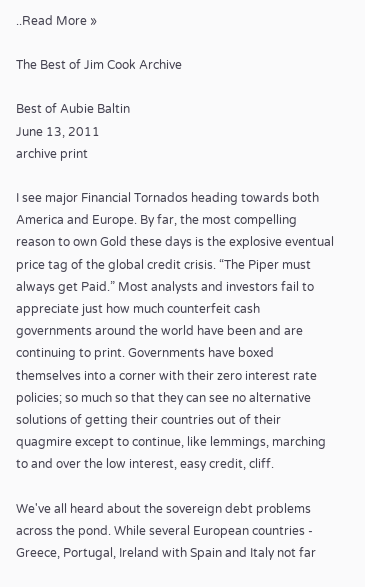..Read More »

The Best of Jim Cook Archive

Best of Aubie Baltin
June 13, 2011
archive print

I see major Financial Tornados heading towards both America and Europe. By far, the most compelling reason to own Gold these days is the explosive eventual price tag of the global credit crisis. “The Piper must always get Paid.” Most analysts and investors fail to appreciate just how much counterfeit cash governments around the world have been and are continuing to print. Governments have boxed themselves into a corner with their zero interest rate policies; so much so that they can see no alternative solutions of getting their countries out of their quagmire except to continue, like lemmings, marching to and over the low interest, easy credit, cliff.

We've all heard about the sovereign debt problems across the pond. While several European countries - Greece, Portugal, Ireland with Spain and Italy not far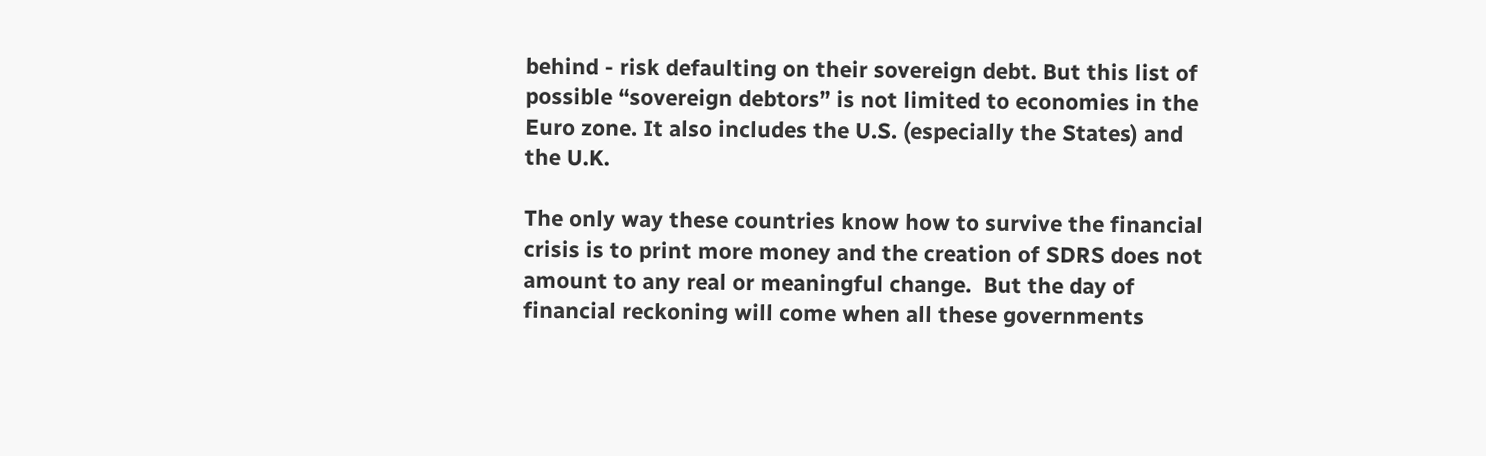behind - risk defaulting on their sovereign debt. But this list of possible “sovereign debtors” is not limited to economies in the Euro zone. It also includes the U.S. (especially the States) and the U.K.

The only way these countries know how to survive the financial crisis is to print more money and the creation of SDRS does not amount to any real or meaningful change.  But the day of financial reckoning will come when all these governments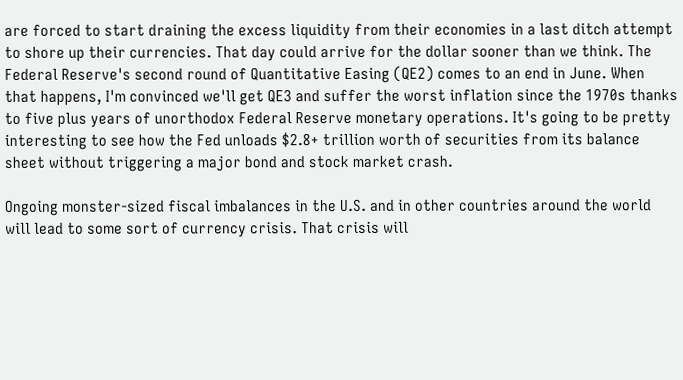are forced to start draining the excess liquidity from their economies in a last ditch attempt to shore up their currencies. That day could arrive for the dollar sooner than we think. The Federal Reserve's second round of Quantitative Easing (QE2) comes to an end in June. When that happens, I'm convinced we'll get QE3 and suffer the worst inflation since the 1970s thanks to five plus years of unorthodox Federal Reserve monetary operations. It's going to be pretty interesting to see how the Fed unloads $2.8+ trillion worth of securities from its balance sheet without triggering a major bond and stock market crash.

Ongoing monster-sized fiscal imbalances in the U.S. and in other countries around the world will lead to some sort of currency crisis. That crisis will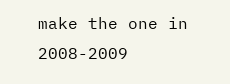make the one in 2008-2009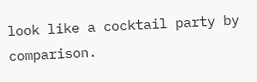look like a cocktail party by comparison.